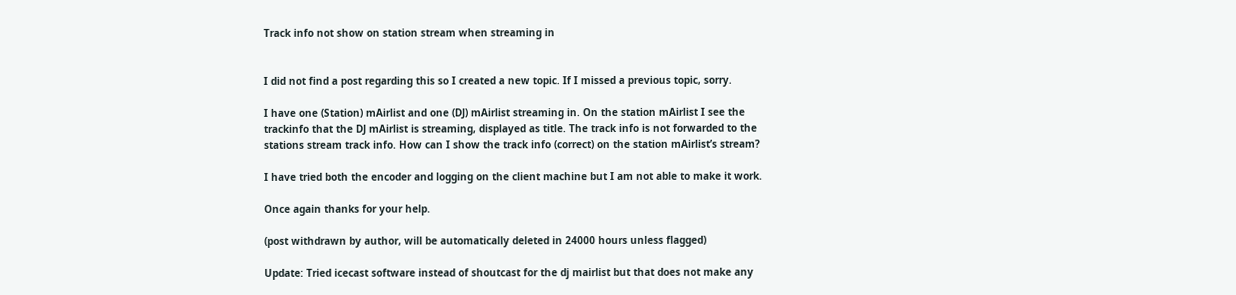Track info not show on station stream when streaming in


I did not find a post regarding this so I created a new topic. If I missed a previous topic, sorry.

I have one (Station) mAirlist and one (DJ) mAirlist streaming in. On the station mAirlist I see the trackinfo that the DJ mAirlist is streaming, displayed as title. The track info is not forwarded to the stations stream track info. How can I show the track info (correct) on the station mAirlist’s stream?

I have tried both the encoder and logging on the client machine but I am not able to make it work.

Once again thanks for your help.

(post withdrawn by author, will be automatically deleted in 24000 hours unless flagged)

Update: Tried icecast software instead of shoutcast for the dj mairlist but that does not make any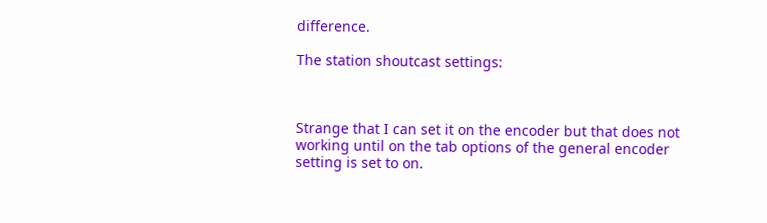difference.

The station shoutcast settings:



Strange that I can set it on the encoder but that does not working until on the tab options of the general encoder setting is set to on.